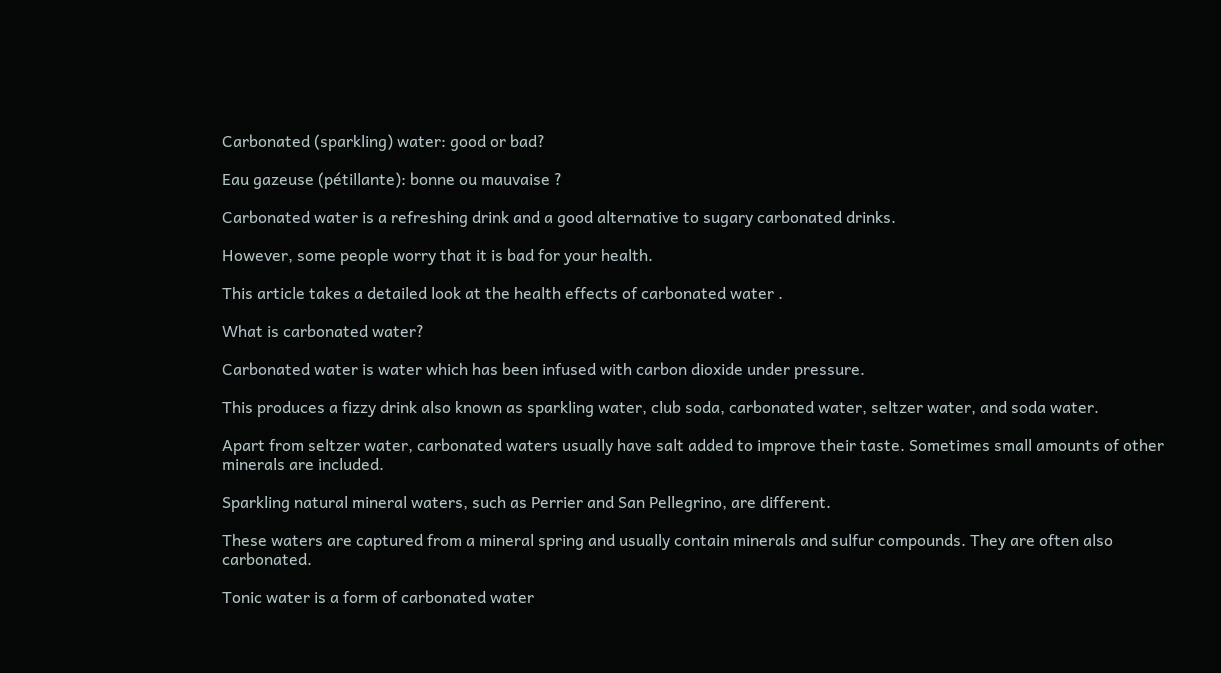Carbonated (sparkling) water: good or bad?

Eau gazeuse (pétillante): bonne ou mauvaise ?

Carbonated water is a refreshing drink and a good alternative to sugary carbonated drinks.

However, some people worry that it is bad for your health.

This article takes a detailed look at the health effects of carbonated water .

What is carbonated water?

Carbonated water is water which has been infused with carbon dioxide under pressure.

This produces a fizzy drink also known as sparkling water, club soda, carbonated water, seltzer water, and soda water.

Apart from seltzer water, carbonated waters usually have salt added to improve their taste. Sometimes small amounts of other minerals are included.

Sparkling natural mineral waters, such as Perrier and San Pellegrino, are different.

These waters are captured from a mineral spring and usually contain minerals and sulfur compounds. They are often also carbonated.

Tonic water is a form of carbonated water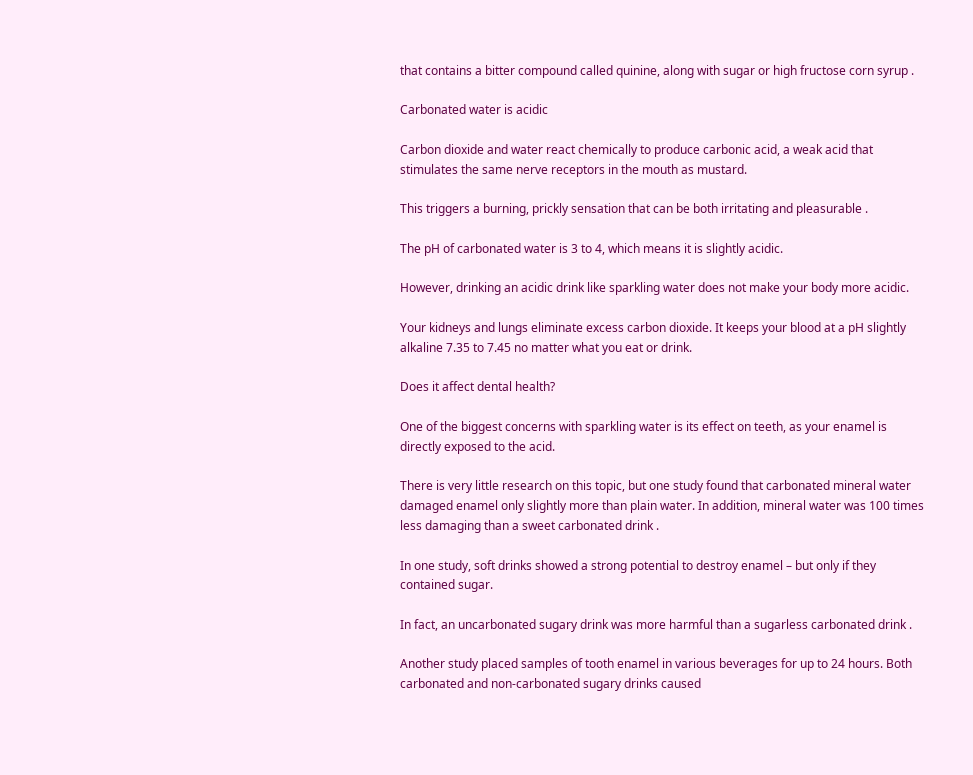that contains a bitter compound called quinine, along with sugar or high fructose corn syrup .

Carbonated water is acidic

Carbon dioxide and water react chemically to produce carbonic acid, a weak acid that stimulates the same nerve receptors in the mouth as mustard.

This triggers a burning, prickly sensation that can be both irritating and pleasurable .

The pH of carbonated water is 3 to 4, which means it is slightly acidic.

However, drinking an acidic drink like sparkling water does not make your body more acidic.

Your kidneys and lungs eliminate excess carbon dioxide. It keeps your blood at a pH slightly alkaline 7.35 to 7.45 no matter what you eat or drink.

Does it affect dental health?

One of the biggest concerns with sparkling water is its effect on teeth, as your enamel is directly exposed to the acid.

There is very little research on this topic, but one study found that carbonated mineral water damaged enamel only slightly more than plain water. In addition, mineral water was 100 times less damaging than a sweet carbonated drink .

In one study, soft drinks showed a strong potential to destroy enamel – but only if they contained sugar.

In fact, an uncarbonated sugary drink was more harmful than a sugarless carbonated drink .

Another study placed samples of tooth enamel in various beverages for up to 24 hours. Both carbonated and non-carbonated sugary drinks caused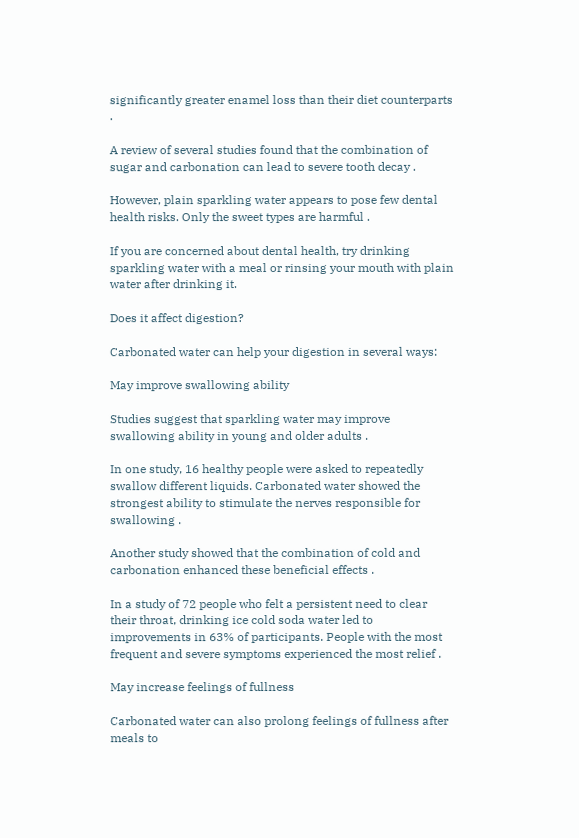significantly greater enamel loss than their diet counterparts .

A review of several studies found that the combination of sugar and carbonation can lead to severe tooth decay .

However, plain sparkling water appears to pose few dental health risks. Only the sweet types are harmful .

If you are concerned about dental health, try drinking sparkling water with a meal or rinsing your mouth with plain water after drinking it.

Does it affect digestion?

Carbonated water can help your digestion in several ways:

May improve swallowing ability

Studies suggest that sparkling water may improve swallowing ability in young and older adults .

In one study, 16 healthy people were asked to repeatedly swallow different liquids. Carbonated water showed the strongest ability to stimulate the nerves responsible for swallowing .

Another study showed that the combination of cold and carbonation enhanced these beneficial effects .

In a study of 72 people who felt a persistent need to clear their throat, drinking ice cold soda water led to improvements in 63% of participants. People with the most frequent and severe symptoms experienced the most relief .

May increase feelings of fullness

Carbonated water can also prolong feelings of fullness after meals to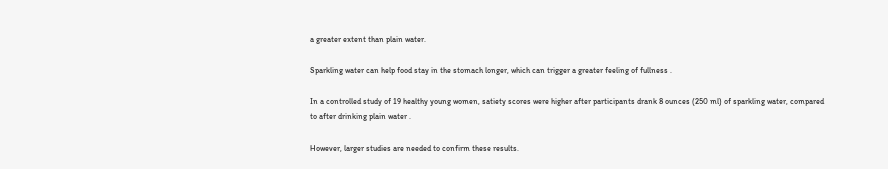a greater extent than plain water.

Sparkling water can help food stay in the stomach longer, which can trigger a greater feeling of fullness .

In a controlled study of 19 healthy young women, satiety scores were higher after participants drank 8 ounces (250 ml) of sparkling water, compared to after drinking plain water .

However, larger studies are needed to confirm these results.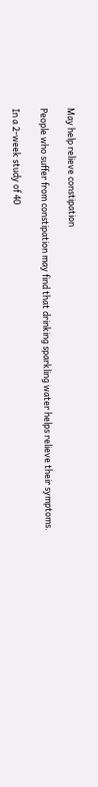May help relieve constipation

People who suffer from constipation may find that drinking sparkling water helps relieve their symptoms.

In a 2-week study of 40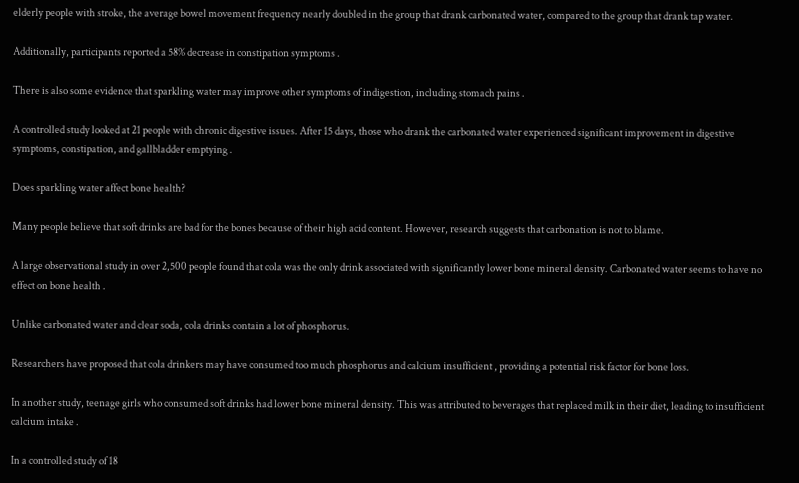elderly people with stroke, the average bowel movement frequency nearly doubled in the group that drank carbonated water, compared to the group that drank tap water.

Additionally, participants reported a 58% decrease in constipation symptoms .

There is also some evidence that sparkling water may improve other symptoms of indigestion, including stomach pains .

A controlled study looked at 21 people with chronic digestive issues. After 15 days, those who drank the carbonated water experienced significant improvement in digestive symptoms, constipation, and gallbladder emptying .

Does sparkling water affect bone health?

Many people believe that soft drinks are bad for the bones because of their high acid content. However, research suggests that carbonation is not to blame.

A large observational study in over 2,500 people found that cola was the only drink associated with significantly lower bone mineral density. Carbonated water seems to have no effect on bone health .

Unlike carbonated water and clear soda, cola drinks contain a lot of phosphorus.

Researchers have proposed that cola drinkers may have consumed too much phosphorus and calcium insufficient , providing a potential risk factor for bone loss.

In another study, teenage girls who consumed soft drinks had lower bone mineral density. This was attributed to beverages that replaced milk in their diet, leading to insufficient calcium intake .

In a controlled study of 18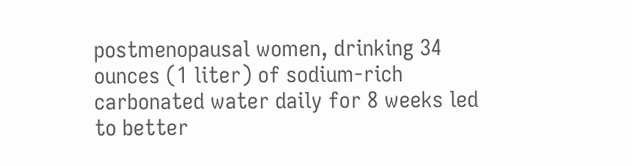postmenopausal women, drinking 34 ounces (1 liter) of sodium-rich carbonated water daily for 8 weeks led to better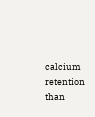calcium retention than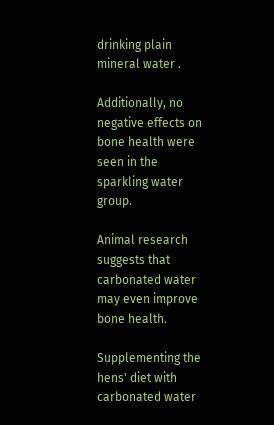drinking plain mineral water .

Additionally, no negative effects on bone health were seen in the sparkling water group.

Animal research suggests that carbonated water may even improve bone health.

Supplementing the hens' diet with carbonated water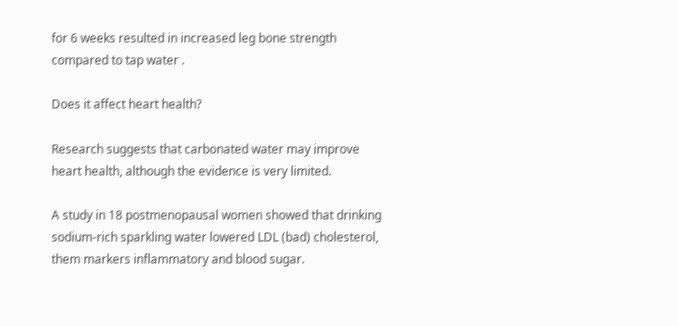for 6 weeks resulted in increased leg bone strength compared to tap water .

Does it affect heart health?

Research suggests that carbonated water may improve heart health, although the evidence is very limited.

A study in 18 postmenopausal women showed that drinking sodium-rich sparkling water lowered LDL (bad) cholesterol, them markers inflammatory and blood sugar.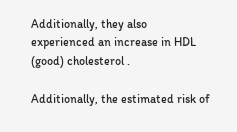Additionally, they also experienced an increase in HDL (good) cholesterol .

Additionally, the estimated risk of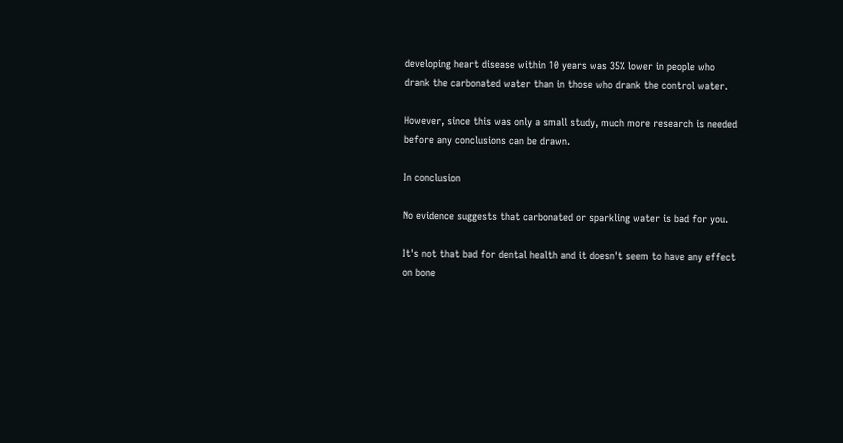developing heart disease within 10 years was 35% lower in people who drank the carbonated water than in those who drank the control water.

However, since this was only a small study, much more research is needed before any conclusions can be drawn.

In conclusion

No evidence suggests that carbonated or sparkling water is bad for you.

It's not that bad for dental health and it doesn't seem to have any effect on bone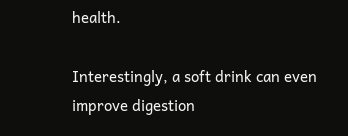health.

Interestingly, a soft drink can even improve digestion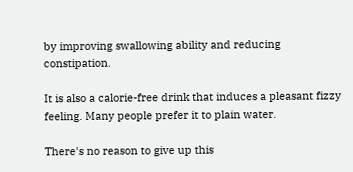by improving swallowing ability and reducing constipation.

It is also a calorie-free drink that induces a pleasant fizzy feeling. Many people prefer it to plain water.

There's no reason to give up this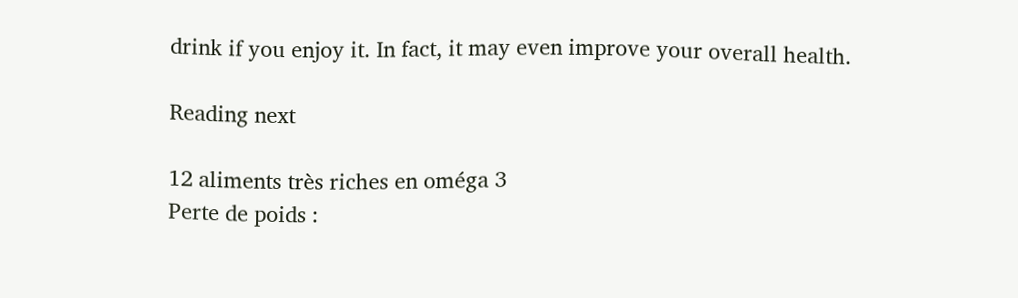drink if you enjoy it. In fact, it may even improve your overall health.

Reading next

12 aliments très riches en oméga 3
Perte de poids :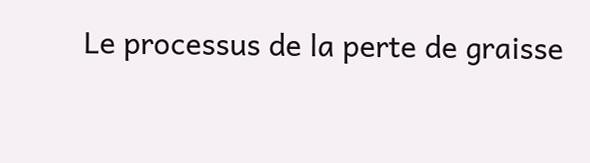Le processus de la perte de graisse